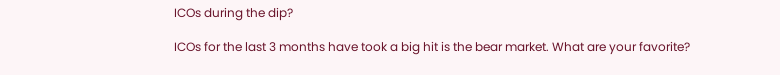ICOs during the dip?

ICOs for the last 3 months have took a big hit is the bear market. What are your favorite?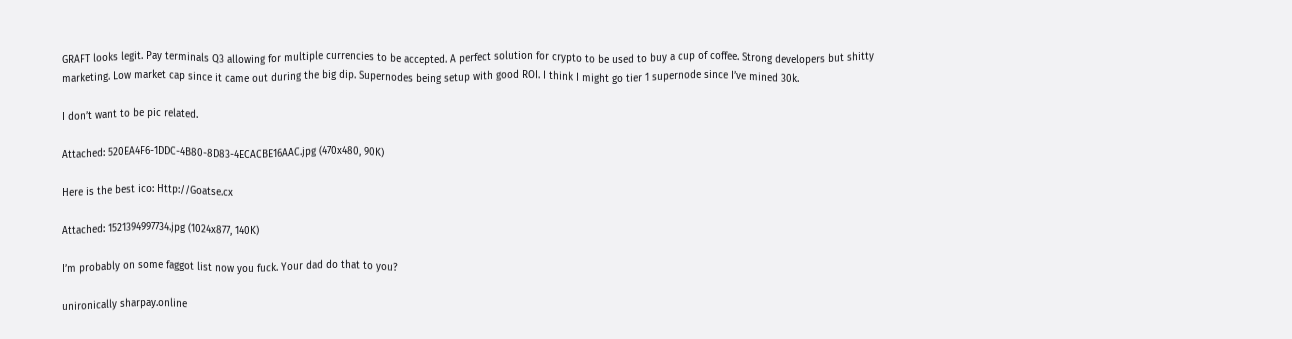GRAFT looks legit. Pay terminals Q3 allowing for multiple currencies to be accepted. A perfect solution for crypto to be used to buy a cup of coffee. Strong developers but shitty marketing. Low market cap since it came out during the big dip. Supernodes being setup with good ROI. I think I might go tier 1 supernode since I’ve mined 30k.

I don’t want to be pic related.

Attached: 520EA4F6-1DDC-4B80-8D83-4ECACBE16AAC.jpg (470x480, 90K)

Here is the best ico: Http://Goatse.cx

Attached: 1521394997734.jpg (1024x877, 140K)

I’m probably on some faggot list now you fuck. Your dad do that to you?

unironically sharpay.online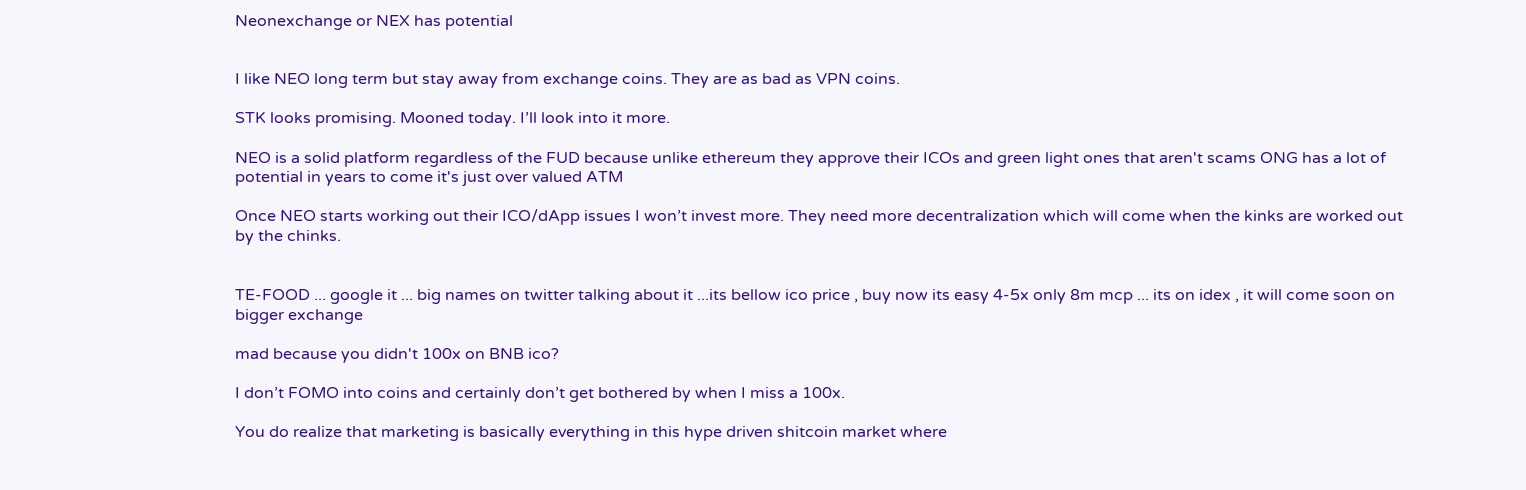Neonexchange or NEX has potential


I like NEO long term but stay away from exchange coins. They are as bad as VPN coins.

STK looks promising. Mooned today. I’ll look into it more.

NEO is a solid platform regardless of the FUD because unlike ethereum they approve their ICOs and green light ones that aren't scams ONG has a lot of potential in years to come it's just over valued ATM

Once NEO starts working out their ICO/dApp issues I won’t invest more. They need more decentralization which will come when the kinks are worked out by the chinks.


TE-FOOD ... google it ... big names on twitter talking about it ...its bellow ico price , buy now its easy 4-5x only 8m mcp ... its on idex , it will come soon on bigger exchange

mad because you didn't 100x on BNB ico?

I don’t FOMO into coins and certainly don’t get bothered by when I miss a 100x.

You do realize that marketing is basically everything in this hype driven shitcoin market where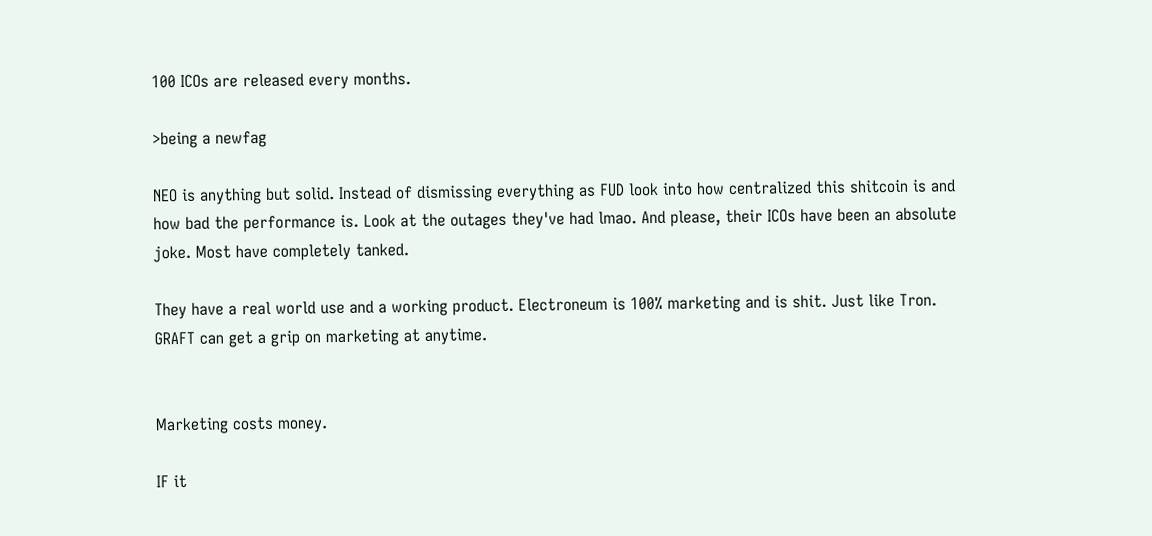100 ICOs are released every months.

>being a newfag

NEO is anything but solid. Instead of dismissing everything as FUD look into how centralized this shitcoin is and how bad the performance is. Look at the outages they've had lmao. And please, their ICOs have been an absolute joke. Most have completely tanked.

They have a real world use and a working product. Electroneum is 100% marketing and is shit. Just like Tron. GRAFT can get a grip on marketing at anytime.


Marketing costs money.

IF it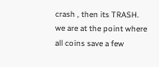crash , then its TRASH. we are at the point where all coins save a few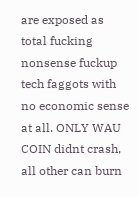are exposed as total fucking nonsense fuckup tech faggots with no economic sense at all. ONLY WAU COIN didnt crash, all other can burn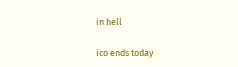in hell

ico ends today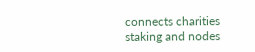connects charities
staking and nodes